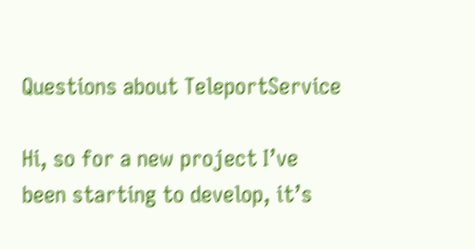Questions about TeleportService

Hi, so for a new project I’ve been starting to develop, it’s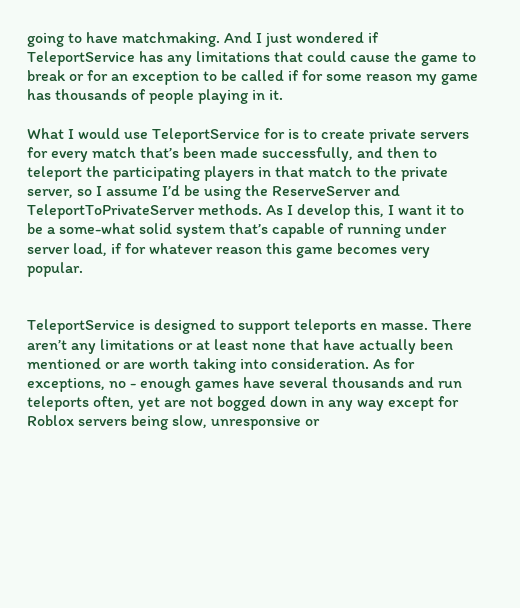going to have matchmaking. And I just wondered if TeleportService has any limitations that could cause the game to break or for an exception to be called if for some reason my game has thousands of people playing in it.

What I would use TeleportService for is to create private servers for every match that’s been made successfully, and then to teleport the participating players in that match to the private server, so I assume I’d be using the ReserveServer and TeleportToPrivateServer methods. As I develop this, I want it to be a some-what solid system that’s capable of running under server load, if for whatever reason this game becomes very popular.


TeleportService is designed to support teleports en masse. There aren’t any limitations or at least none that have actually been mentioned or are worth taking into consideration. As for exceptions, no - enough games have several thousands and run teleports often, yet are not bogged down in any way except for Roblox servers being slow, unresponsive or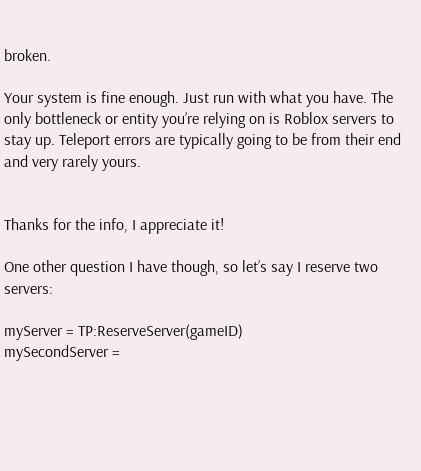broken.

Your system is fine enough. Just run with what you have. The only bottleneck or entity you’re relying on is Roblox servers to stay up. Teleport errors are typically going to be from their end and very rarely yours.


Thanks for the info, I appreciate it!

One other question I have though, so let’s say I reserve two servers:

myServer = TP:ReserveServer(gameID)
mySecondServer =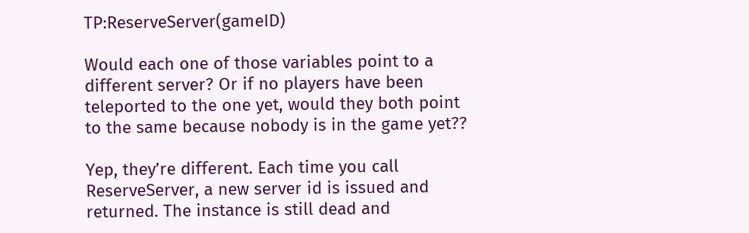TP:ReserveServer(gameID)

Would each one of those variables point to a different server? Or if no players have been teleported to the one yet, would they both point to the same because nobody is in the game yet??

Yep, they’re different. Each time you call ReserveServer, a new server id is issued and returned. The instance is still dead and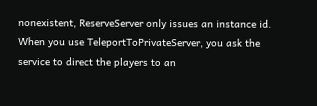nonexistent, ReserveServer only issues an instance id. When you use TeleportToPrivateServer, you ask the service to direct the players to an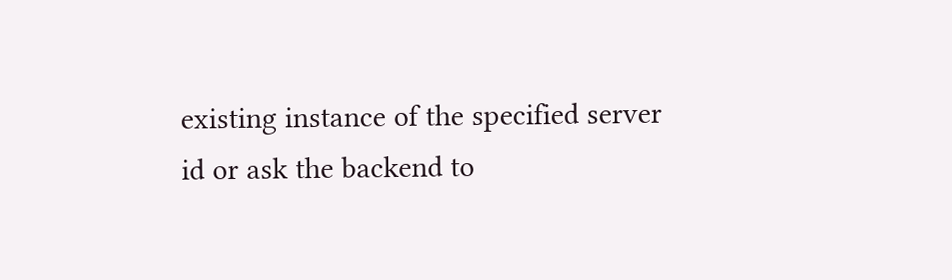existing instance of the specified server id or ask the backend to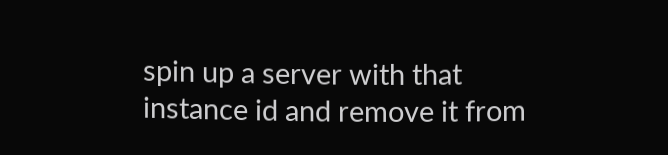spin up a server with that instance id and remove it from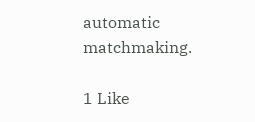automatic matchmaking.

1 Like